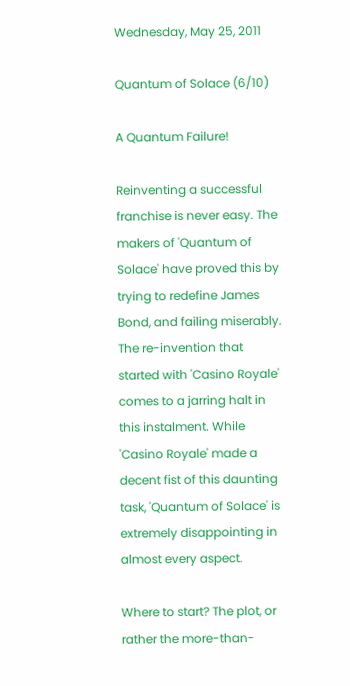Wednesday, May 25, 2011

Quantum of Solace (6/10)

A Quantum Failure!

Reinventing a successful franchise is never easy. The makers of 'Quantum of Solace' have proved this by trying to redefine James Bond, and failing miserably. The re-invention that started with 'Casino Royale' comes to a jarring halt in this instalment. While 'Casino Royale' made a decent fist of this daunting task, 'Quantum of Solace' is extremely disappointing in almost every aspect.

Where to start? The plot, or rather the more-than-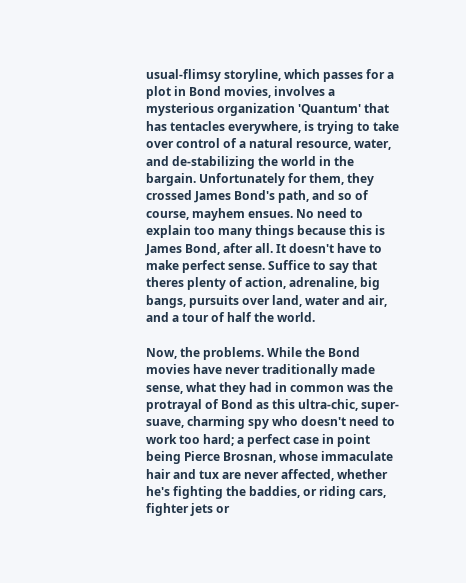usual-flimsy storyline, which passes for a plot in Bond movies, involves a mysterious organization 'Quantum' that has tentacles everywhere, is trying to take over control of a natural resource, water, and de-stabilizing the world in the bargain. Unfortunately for them, they crossed James Bond's path, and so of course, mayhem ensues. No need to explain too many things because this is James Bond, after all. It doesn't have to make perfect sense. Suffice to say that theres plenty of action, adrenaline, big bangs, pursuits over land, water and air, and a tour of half the world.

Now, the problems. While the Bond movies have never traditionally made sense, what they had in common was the protrayal of Bond as this ultra-chic, super-suave, charming spy who doesn't need to work too hard; a perfect case in point being Pierce Brosnan, whose immaculate hair and tux are never affected, whether he's fighting the baddies, or riding cars, fighter jets or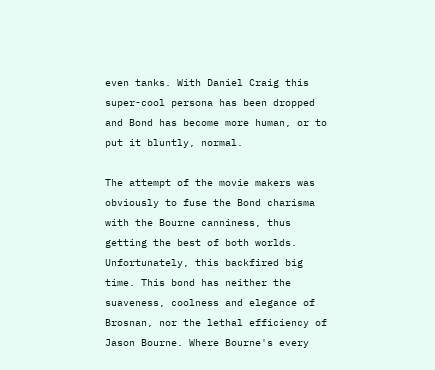even tanks. With Daniel Craig this super-cool persona has been dropped and Bond has become more human, or to put it bluntly, normal.

The attempt of the movie makers was obviously to fuse the Bond charisma with the Bourne canniness, thus getting the best of both worlds. Unfortunately, this backfired big time. This bond has neither the suaveness, coolness and elegance of Brosnan, nor the lethal efficiency of Jason Bourne. Where Bourne's every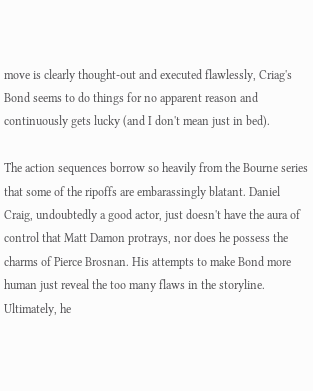move is clearly thought-out and executed flawlessly, Criag's Bond seems to do things for no apparent reason and continuously gets lucky (and I don't mean just in bed).

The action sequences borrow so heavily from the Bourne series that some of the ripoffs are embarassingly blatant. Daniel Craig, undoubtedly a good actor, just doesn't have the aura of control that Matt Damon protrays, nor does he possess the charms of Pierce Brosnan. His attempts to make Bond more human just reveal the too many flaws in the storyline. Ultimately, he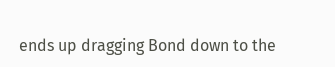ends up dragging Bond down to the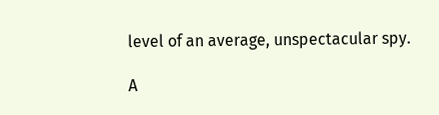level of an average, unspectacular spy.

A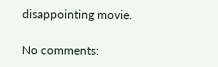disappointing movie.

No comments: